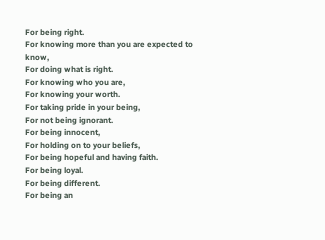For being right.
For knowing more than you are expected to know,
For doing what is right.
For knowing who you are,
For knowing your worth.
For taking pride in your being,
For not being ignorant.
For being innocent,
For holding on to your beliefs,
For being hopeful and having faith.
For being loyal.
For being different.
For being an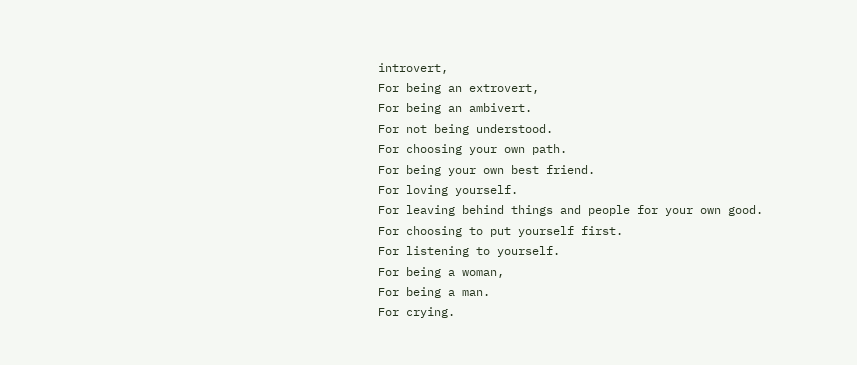introvert,
For being an extrovert,
For being an ambivert.
For not being understood.
For choosing your own path.
For being your own best friend.
For loving yourself.
For leaving behind things and people for your own good.
For choosing to put yourself first.
For listening to yourself.
For being a woman,
For being a man.
For crying.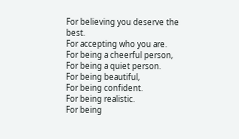For believing you deserve the best.
For accepting who you are.
For being a cheerful person,
For being a quiet person.
For being beautiful,
For being confident.
For being realistic.
For being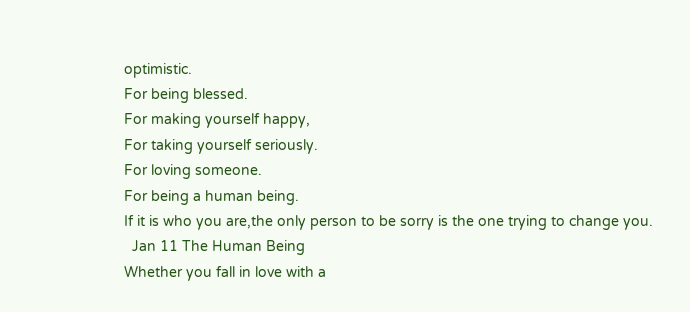optimistic.
For being blessed.
For making yourself happy,
For taking yourself seriously.
For loving someone.
For being a human being.
If it is who you are,the only person to be sorry is the one trying to change you.
  Jan 11 The Human Being
Whether you fall in love with a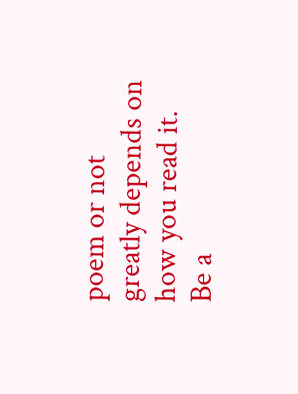poem or not
greatly depends on how you read it.
Be a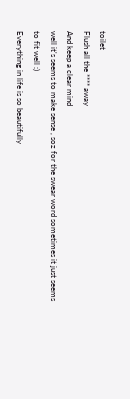toilet
Flush all the **** away
And keep a clear mind
well it's seems to make sense , soz for the swear word sometimes it just seems to fit well :)
Everything in life is so beautifully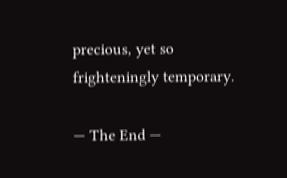precious, yet so frighteningly temporary.

— The End —